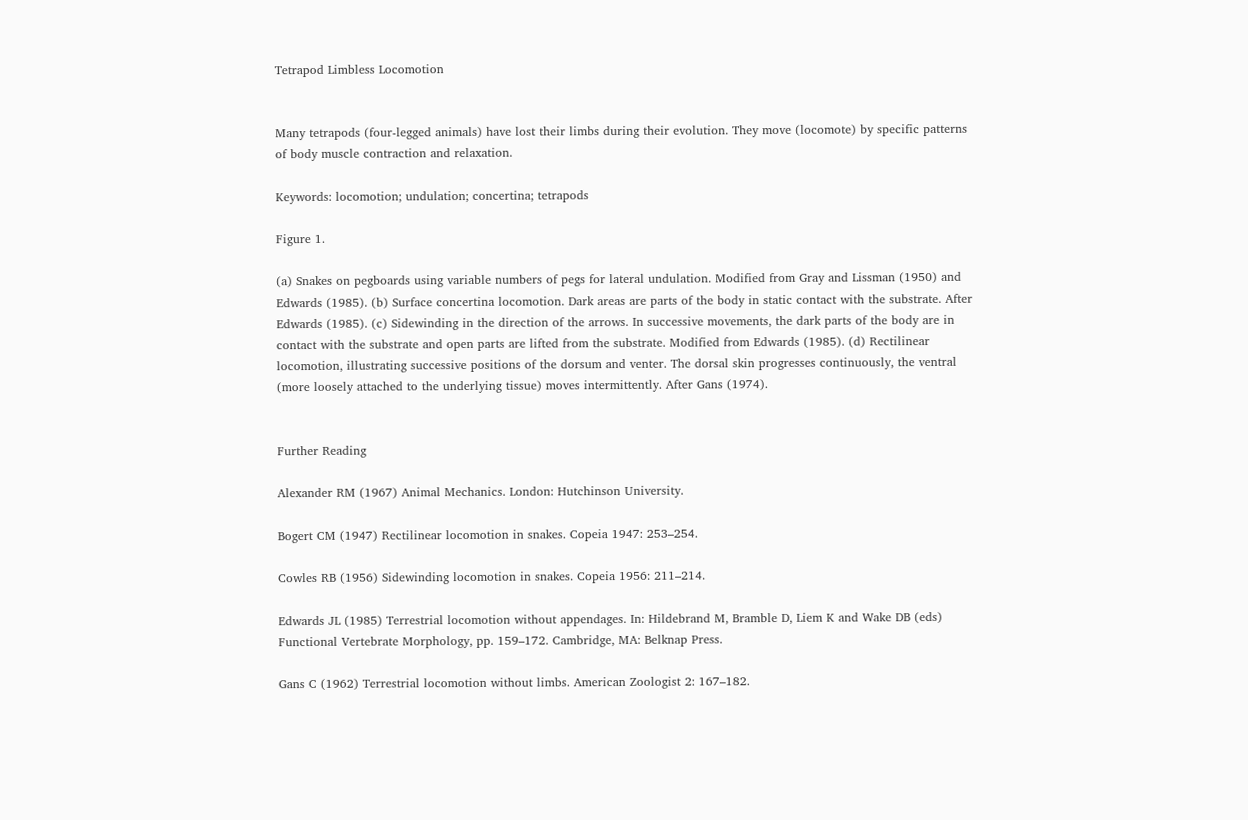Tetrapod Limbless Locomotion


Many tetrapods (four‐legged animals) have lost their limbs during their evolution. They move (locomote) by specific patterns of body muscle contraction and relaxation.

Keywords: locomotion; undulation; concertina; tetrapods

Figure 1.

(a) Snakes on pegboards using variable numbers of pegs for lateral undulation. Modified from Gray and Lissman (1950) and Edwards (1985). (b) Surface concertina locomotion. Dark areas are parts of the body in static contact with the substrate. After Edwards (1985). (c) Sidewinding in the direction of the arrows. In successive movements, the dark parts of the body are in contact with the substrate and open parts are lifted from the substrate. Modified from Edwards (1985). (d) Rectilinear locomotion, illustrating successive positions of the dorsum and venter. The dorsal skin progresses continuously, the ventral (more loosely attached to the underlying tissue) moves intermittently. After Gans (1974).


Further Reading

Alexander RM (1967) Animal Mechanics. London: Hutchinson University.

Bogert CM (1947) Rectilinear locomotion in snakes. Copeia 1947: 253–254.

Cowles RB (1956) Sidewinding locomotion in snakes. Copeia 1956: 211–214.

Edwards JL (1985) Terrestrial locomotion without appendages. In: Hildebrand M, Bramble D, Liem K and Wake DB (eds) Functional Vertebrate Morphology, pp. 159–172. Cambridge, MA: Belknap Press.

Gans C (1962) Terrestrial locomotion without limbs. American Zoologist 2: 167–182.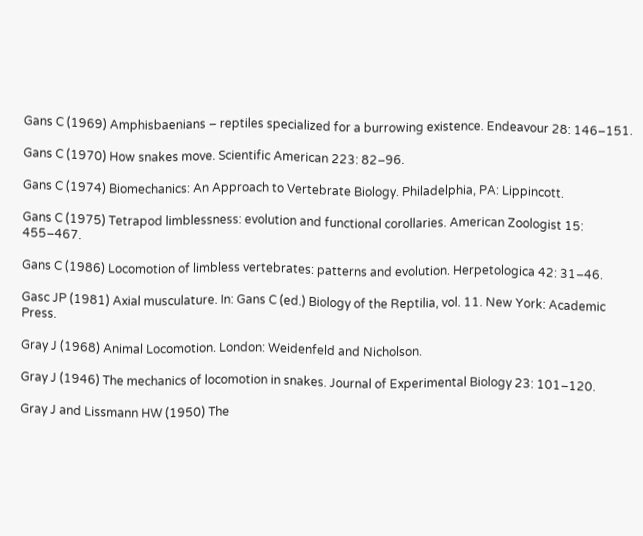Gans C (1969) Amphisbaenians – reptiles specialized for a burrowing existence. Endeavour 28: 146–151.

Gans C (1970) How snakes move. Scientific American 223: 82–96.

Gans C (1974) Biomechanics: An Approach to Vertebrate Biology. Philadelphia, PA: Lippincott.

Gans C (1975) Tetrapod limblessness: evolution and functional corollaries. American Zoologist 15: 455–467.

Gans C (1986) Locomotion of limbless vertebrates: patterns and evolution. Herpetologica 42: 31–46.

Gasc JP (1981) Axial musculature. In: Gans C (ed.) Biology of the Reptilia, vol. 11. New York: Academic Press.

Gray J (1968) Animal Locomotion. London: Weidenfeld and Nicholson.

Gray J (1946) The mechanics of locomotion in snakes. Journal of Experimental Biology 23: 101–120.

Gray J and Lissmann HW (1950) The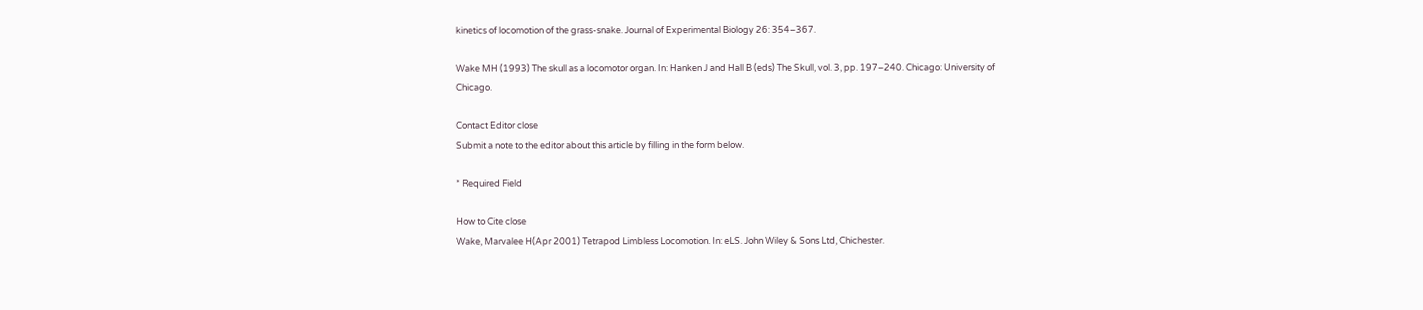kinetics of locomotion of the grass‐snake. Journal of Experimental Biology 26: 354–367.

Wake MH (1993) The skull as a locomotor organ. In: Hanken J and Hall B (eds) The Skull, vol. 3, pp. 197–240. Chicago: University of Chicago.

Contact Editor close
Submit a note to the editor about this article by filling in the form below.

* Required Field

How to Cite close
Wake, Marvalee H(Apr 2001) Tetrapod Limbless Locomotion. In: eLS. John Wiley & Sons Ltd, Chichester.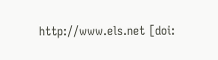http://www.els.net [doi: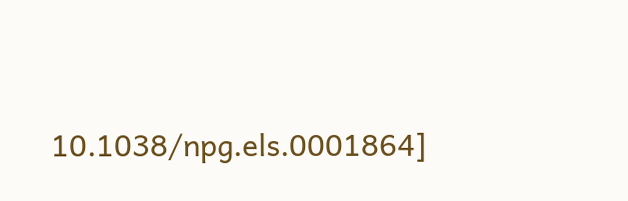10.1038/npg.els.0001864]